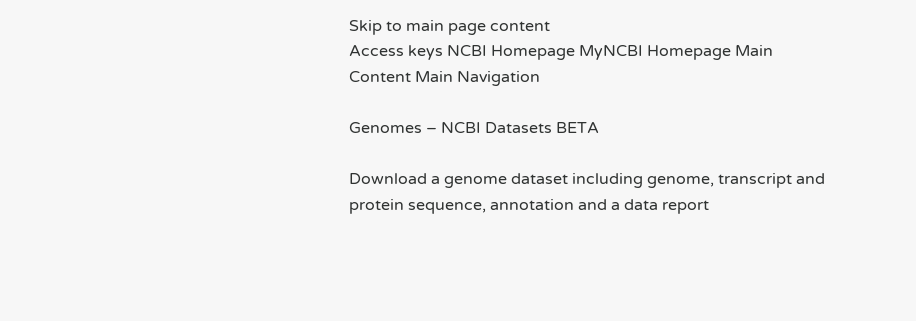Skip to main page content
Access keys NCBI Homepage MyNCBI Homepage Main Content Main Navigation

Genomes – NCBI Datasets BETA

Download a genome dataset including genome, transcript and protein sequence, annotation and a data report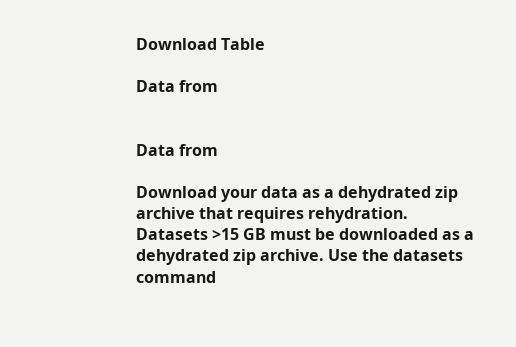Download Table

Data from


Data from

Download your data as a dehydrated zip archive that requires rehydration.
Datasets >15 GB must be downloaded as a dehydrated zip archive. Use the datasets command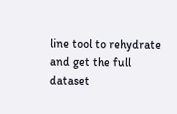line tool to rehydrate and get the full dataset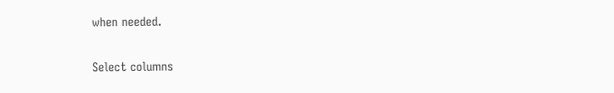when needed.

Select columns